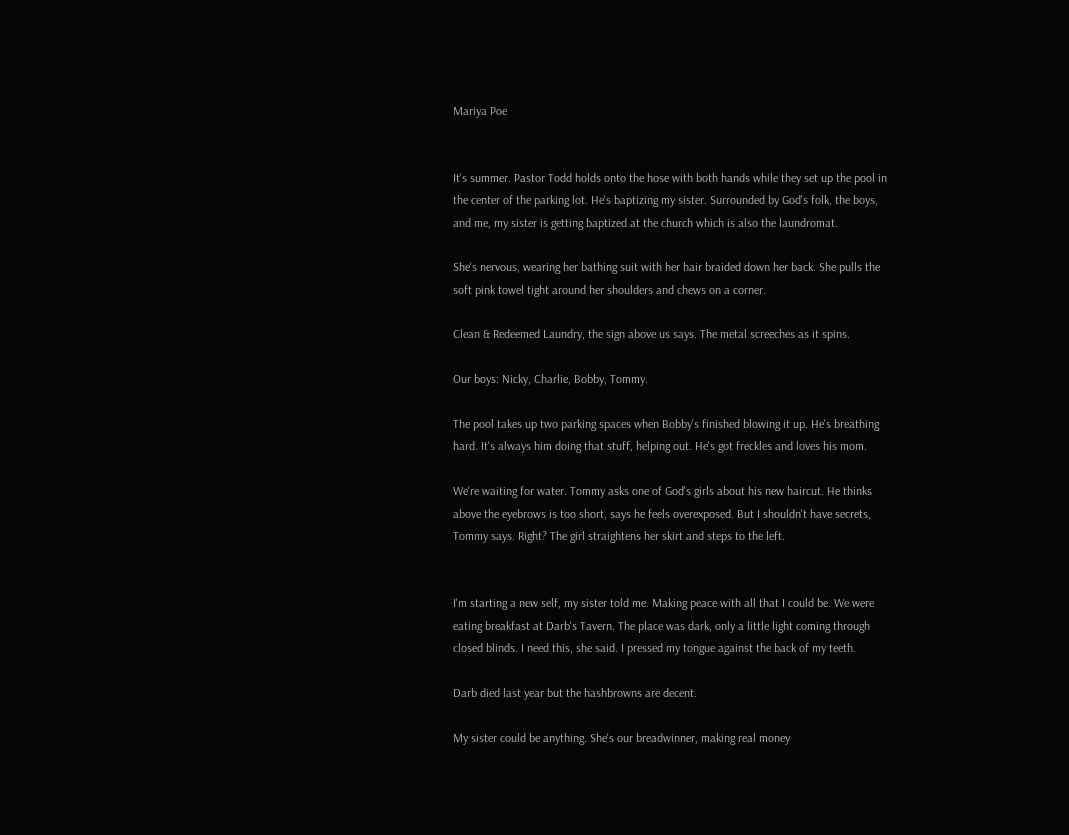Mariya Poe


It's summer. Pastor Todd holds onto the hose with both hands while they set up the pool in the center of the parking lot. He's baptizing my sister. Surrounded by God's folk, the boys, and me, my sister is getting baptized at the church which is also the laundromat.

She's nervous, wearing her bathing suit with her hair braided down her back. She pulls the soft pink towel tight around her shoulders and chews on a corner.

Clean & Redeemed Laundry, the sign above us says. The metal screeches as it spins.

Our boys: Nicky, Charlie, Bobby, Tommy.

The pool takes up two parking spaces when Bobby's finished blowing it up. He's breathing hard. It's always him doing that stuff, helping out. He's got freckles and loves his mom.

We're waiting for water. Tommy asks one of God's girls about his new haircut. He thinks above the eyebrows is too short, says he feels overexposed. But I shouldn't have secrets, Tommy says. Right? The girl straightens her skirt and steps to the left.


I'm starting a new self, my sister told me. Making peace with all that I could be. We were eating breakfast at Darb's Tavern. The place was dark, only a little light coming through closed blinds. I need this, she said. I pressed my tongue against the back of my teeth.

Darb died last year but the hashbrowns are decent.

My sister could be anything. She's our breadwinner, making real money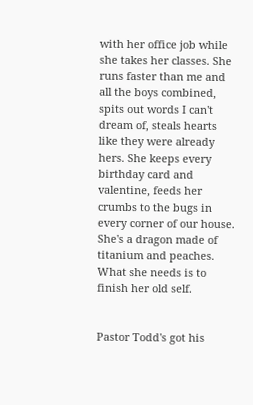with her office job while she takes her classes. She runs faster than me and all the boys combined, spits out words I can't dream of, steals hearts like they were already hers. She keeps every birthday card and valentine, feeds her crumbs to the bugs in every corner of our house. She's a dragon made of titanium and peaches. What she needs is to finish her old self.


Pastor Todd's got his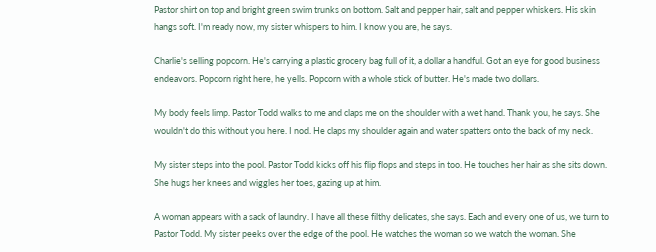Pastor shirt on top and bright green swim trunks on bottom. Salt and pepper hair, salt and pepper whiskers. His skin hangs soft. I'm ready now, my sister whispers to him. I know you are, he says.

Charlie's selling popcorn. He's carrying a plastic grocery bag full of it, a dollar a handful. Got an eye for good business endeavors. Popcorn right here, he yells. Popcorn with a whole stick of butter. He's made two dollars.

My body feels limp. Pastor Todd walks to me and claps me on the shoulder with a wet hand. Thank you, he says. She wouldn't do this without you here. I nod. He claps my shoulder again and water spatters onto the back of my neck.

My sister steps into the pool. Pastor Todd kicks off his flip flops and steps in too. He touches her hair as she sits down. She hugs her knees and wiggles her toes, gazing up at him.

A woman appears with a sack of laundry. I have all these filthy delicates, she says. Each and every one of us, we turn to Pastor Todd. My sister peeks over the edge of the pool. He watches the woman so we watch the woman. She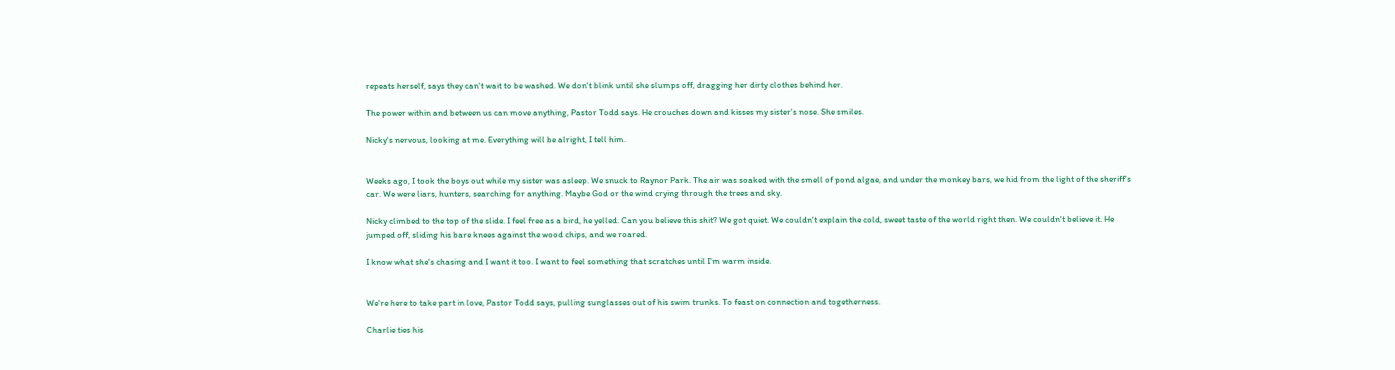repeats herself, says they can't wait to be washed. We don't blink until she slumps off, dragging her dirty clothes behind her.

The power within and between us can move anything, Pastor Todd says. He crouches down and kisses my sister's nose. She smiles.

Nicky's nervous, looking at me. Everything will be alright, I tell him.


Weeks ago, I took the boys out while my sister was asleep. We snuck to Raynor Park. The air was soaked with the smell of pond algae, and under the monkey bars, we hid from the light of the sheriff's car. We were liars, hunters, searching for anything. Maybe God or the wind crying through the trees and sky.

Nicky climbed to the top of the slide. I feel free as a bird, he yelled. Can you believe this shit? We got quiet. We couldn't explain the cold, sweet taste of the world right then. We couldn't believe it. He jumped off, sliding his bare knees against the wood chips, and we roared.

I know what she's chasing and I want it too. I want to feel something that scratches until I'm warm inside.


We're here to take part in love, Pastor Todd says, pulling sunglasses out of his swim trunks. To feast on connection and togetherness.

Charlie ties his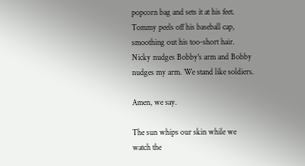popcorn bag and sets it at his feet. Tommy peels off his baseball cap, smoothing out his too-short hair. Nicky nudges Bobby's arm and Bobby nudges my arm. We stand like soldiers.

Amen, we say.

The sun whips our skin while we watch the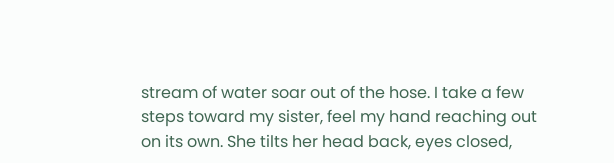stream of water soar out of the hose. I take a few steps toward my sister, feel my hand reaching out on its own. She tilts her head back, eyes closed,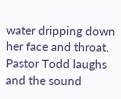water dripping down her face and throat. Pastor Todd laughs and the sound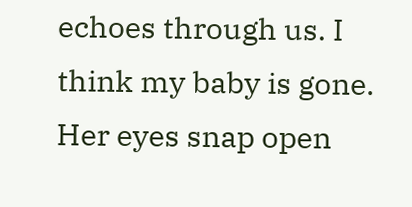echoes through us. I think my baby is gone. Her eyes snap open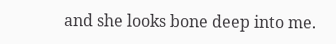and she looks bone deep into me.